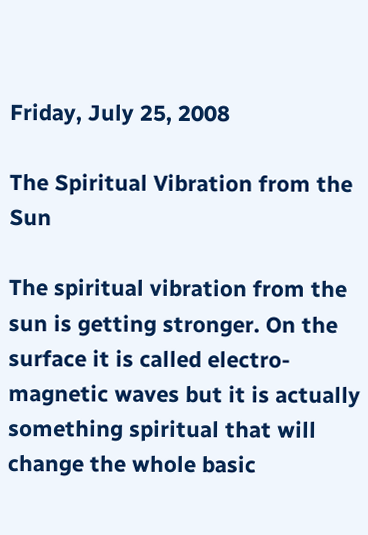Friday, July 25, 2008

The Spiritual Vibration from the Sun

The spiritual vibration from the sun is getting stronger. On the surface it is called electro-magnetic waves but it is actually something spiritual that will change the whole basic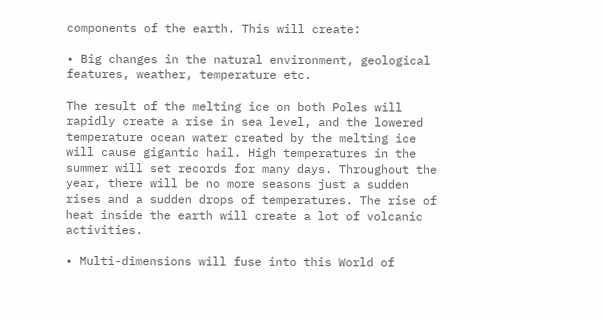components of the earth. This will create:

• Big changes in the natural environment, geological features, weather, temperature etc.

The result of the melting ice on both Poles will rapidly create a rise in sea level, and the lowered temperature ocean water created by the melting ice will cause gigantic hail. High temperatures in the summer will set records for many days. Throughout the year, there will be no more seasons just a sudden rises and a sudden drops of temperatures. The rise of heat inside the earth will create a lot of volcanic activities.

• Multi-dimensions will fuse into this World of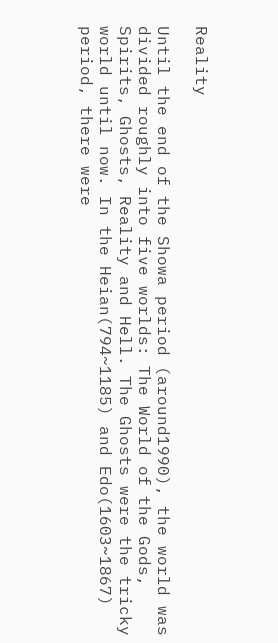Reality

Until the end of the Showa period (around1990), the world was divided roughly into five worlds: The World of the Gods, Spirits, Ghosts, Reality and Hell. The Ghosts were the tricky world until now. In the Heian(794~1185) and Edo(1603~1867) period, there were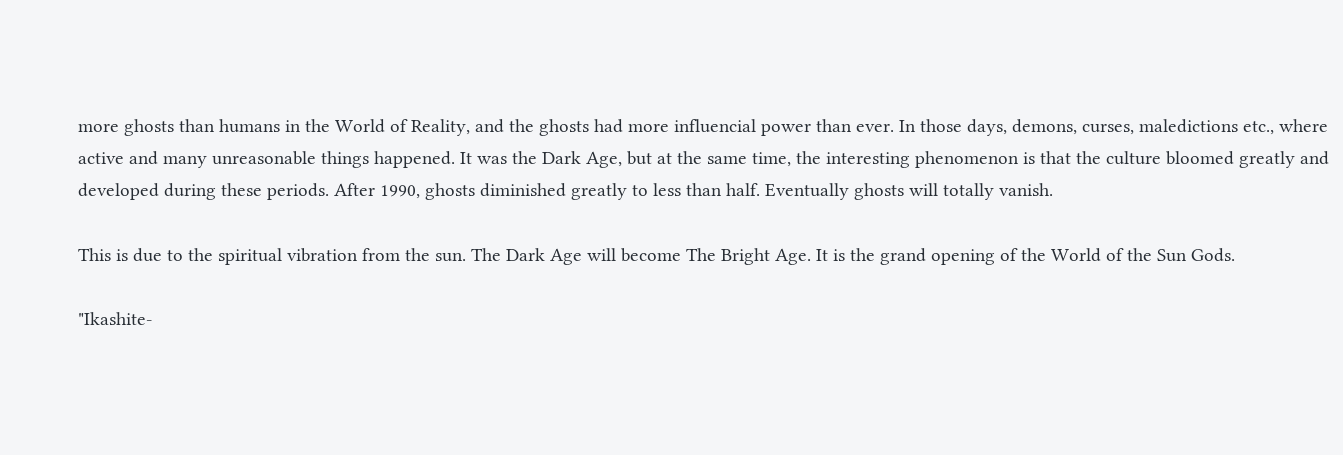more ghosts than humans in the World of Reality, and the ghosts had more influencial power than ever. In those days, demons, curses, maledictions etc., where active and many unreasonable things happened. It was the Dark Age, but at the same time, the interesting phenomenon is that the culture bloomed greatly and developed during these periods. After 1990, ghosts diminished greatly to less than half. Eventually ghosts will totally vanish.

This is due to the spiritual vibration from the sun. The Dark Age will become The Bright Age. It is the grand opening of the World of the Sun Gods.

"Ikashite-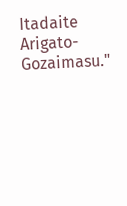Itadaite Arigato-Gozaimasu."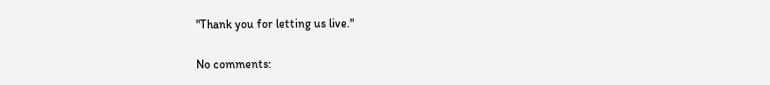"Thank you for letting us live."

No comments: